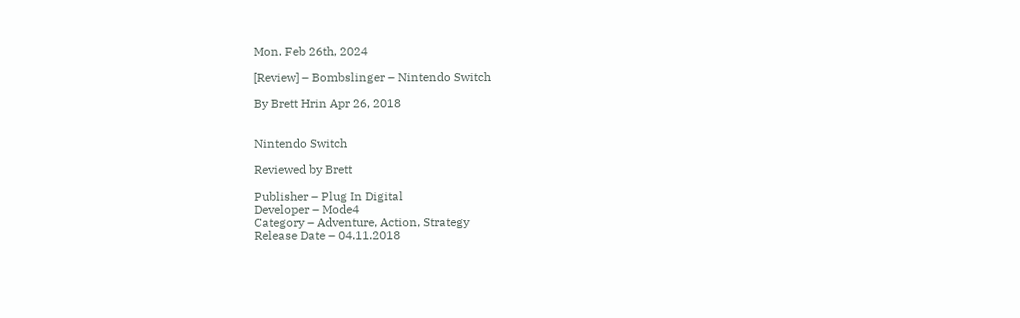Mon. Feb 26th, 2024

[Review] – Bombslinger – Nintendo Switch

By Brett Hrin Apr 26, 2018


Nintendo Switch

Reviewed by Brett

Publisher – Plug In Digital
Developer – Mode4
Category – Adventure, Action, Strategy
Release Date – 04.11.2018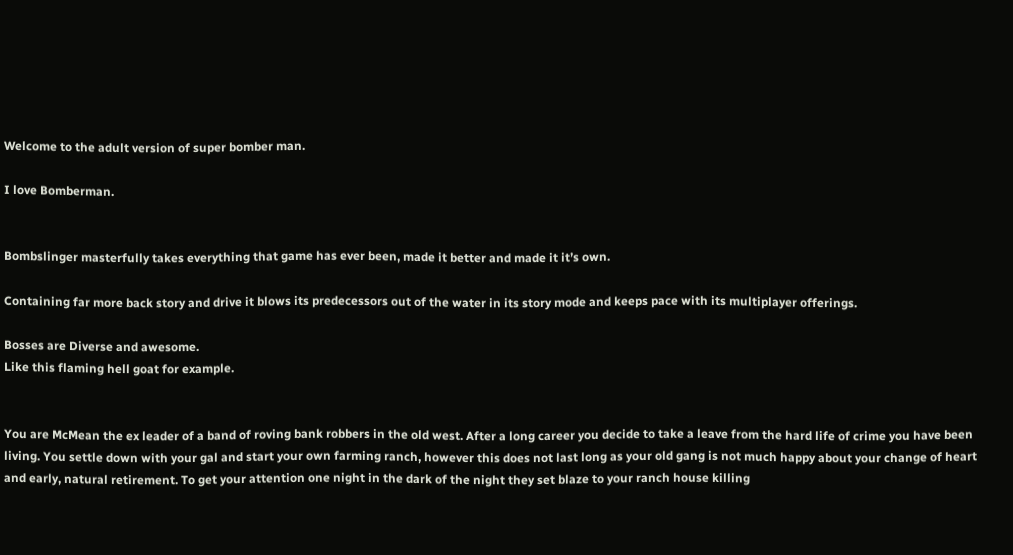Welcome to the adult version of super bomber man.

I love Bomberman.


Bombslinger masterfully takes everything that game has ever been, made it better and made it it’s own.

Containing far more back story and drive it blows its predecessors out of the water in its story mode and keeps pace with its multiplayer offerings.

Bosses are Diverse and awesome.
Like this flaming hell goat for example.


You are McMean the ex leader of a band of roving bank robbers in the old west. After a long career you decide to take a leave from the hard life of crime you have been living. You settle down with your gal and start your own farming ranch, however this does not last long as your old gang is not much happy about your change of heart and early, natural retirement. To get your attention one night in the dark of the night they set blaze to your ranch house killing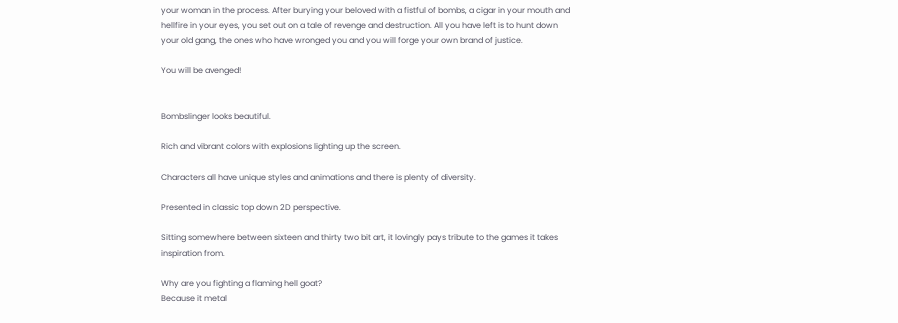your woman in the process. After burying your beloved with a fistful of bombs, a cigar in your mouth and hellfire in your eyes, you set out on a tale of revenge and destruction. All you have left is to hunt down your old gang, the ones who have wronged you and you will forge your own brand of justice.

You will be avenged!


Bombslinger looks beautiful.

Rich and vibrant colors with explosions lighting up the screen.

Characters all have unique styles and animations and there is plenty of diversity.

Presented in classic top down 2D perspective.

Sitting somewhere between sixteen and thirty two bit art, it lovingly pays tribute to the games it takes inspiration from.

Why are you fighting a flaming hell goat?
Because it metal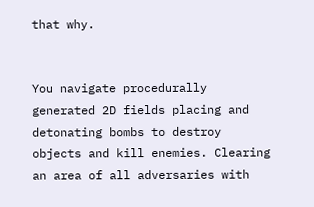that why.


You navigate procedurally generated 2D fields placing and detonating bombs to destroy objects and kill enemies. Clearing an area of all adversaries with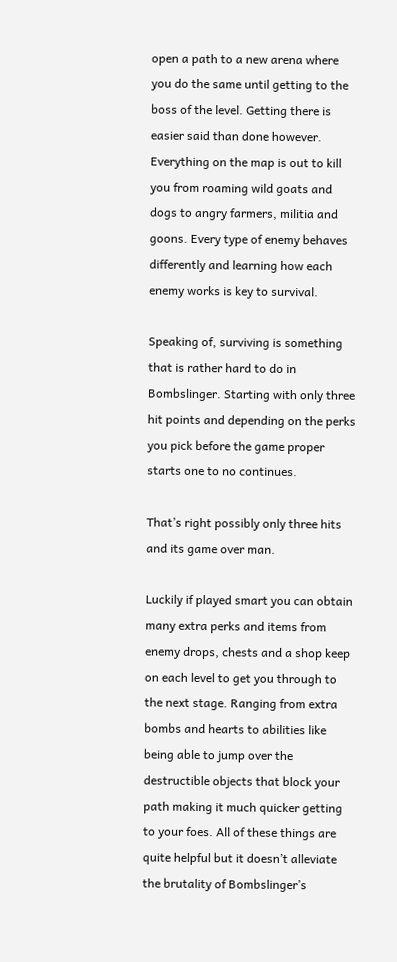open a path to a new arena where you do the same until getting to the boss of the level. Getting there is easier said than done however. Everything on the map is out to kill you from roaming wild goats and dogs to angry farmers, militia and goons. Every type of enemy behaves differently and learning how each enemy works is key to survival.

Speaking of, surviving is something that is rather hard to do in Bombslinger. Starting with only three hit points and depending on the perks you pick before the game proper starts one to no continues.

That’s right possibly only three hits and its game over man.

Luckily if played smart you can obtain many extra perks and items from enemy drops, chests and a shop keep on each level to get you through to the next stage. Ranging from extra bombs and hearts to abilities like being able to jump over the destructible objects that block your path making it much quicker getting to your foes. All of these things are quite helpful but it doesn’t alleviate the brutality of Bombslinger’s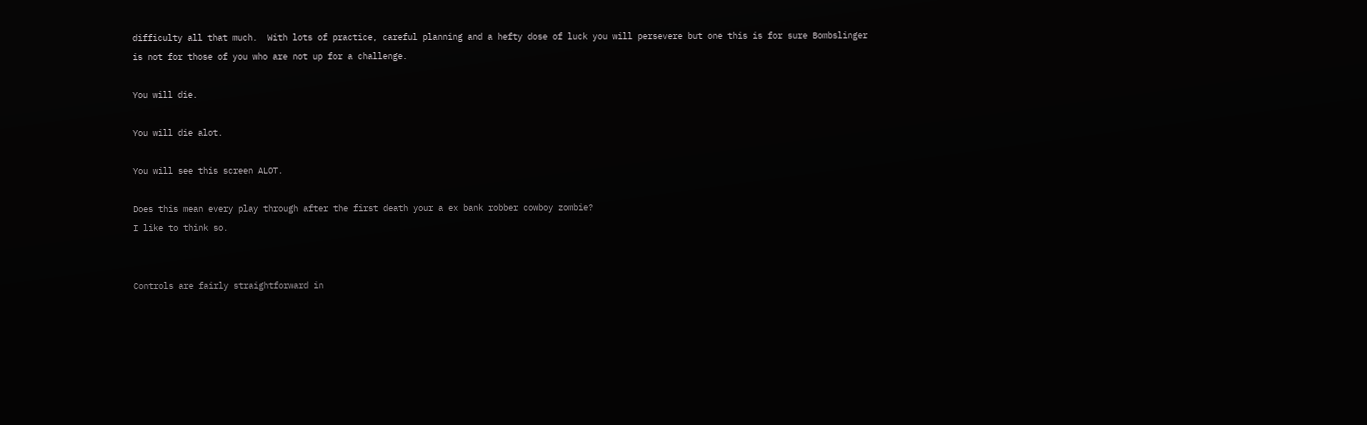difficulty all that much.  With lots of practice, careful planning and a hefty dose of luck you will persevere but one this is for sure Bombslinger  is not for those of you who are not up for a challenge.

You will die.

You will die alot.

You will see this screen ALOT.

Does this mean every play through after the first death your a ex bank robber cowboy zombie?
I like to think so.


Controls are fairly straightforward in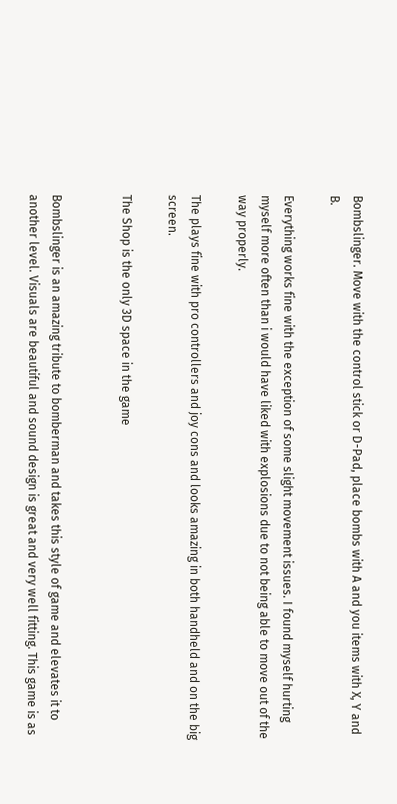Bombslinger. Move with the control stick or D-Pad, place bombs with A and you items with X, Y and B.

Everything works fine with the exception of some slight movement issues. I found myself hurting myself more often than i would have liked with explosions due to not being able to move out of the way properly.

The plays fine with pro controllers and joy cons and looks amazing in both handheld and on the big screen.

The Shop is the only 3D space in the game


Bombslinger is an amazing tribute to bomberman and takes this style of game and elevates it to another level. Visuals are beautiful and sound design is great and very well fitting. This game is as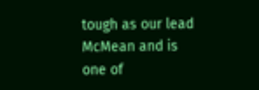tough as our lead McMean and is one of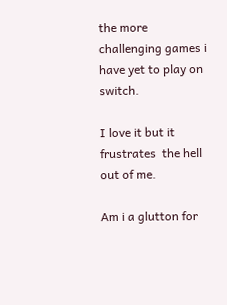the more challenging games i have yet to play on switch.

I love it but it frustrates  the hell out of me.

Am i a glutton for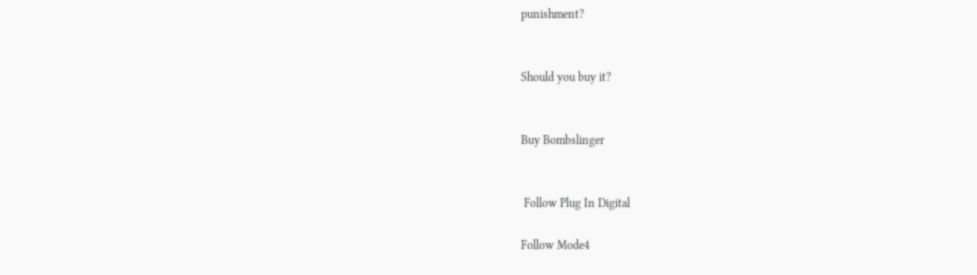punishment?


Should you buy it?


Buy Bombslinger


 Follow Plug In Digital

Follow Mode4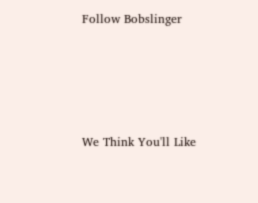Follow Bobslinger






We Think You'll Like